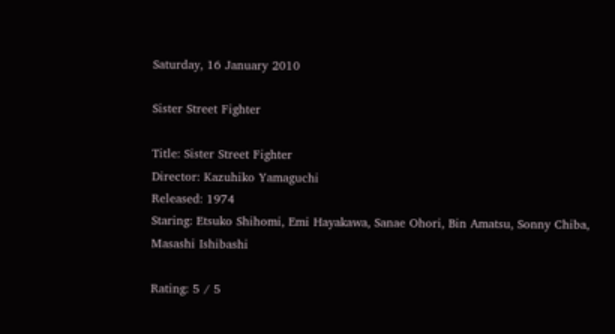Saturday, 16 January 2010

Sister Street Fighter

Title: Sister Street Fighter
Director: Kazuhiko Yamaguchi
Released: 1974
Staring: Etsuko Shihomi, Emi Hayakawa, Sanae Ohori, Bin Amatsu, Sonny Chiba, Masashi Ishibashi

Rating: 5 / 5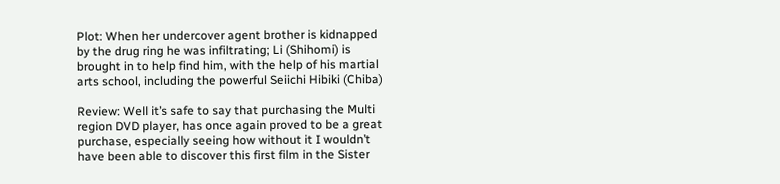Plot: When her undercover agent brother is kidnapped by the drug ring he was infiltrating; Li (Shihomi) is brought in to help find him, with the help of his martial arts school, including the powerful Seiichi Hibiki (Chiba)

Review: Well it’s safe to say that purchasing the Multi region DVD player, has once again proved to be a great purchase, especially seeing how without it I wouldn’t have been able to discover this first film in the Sister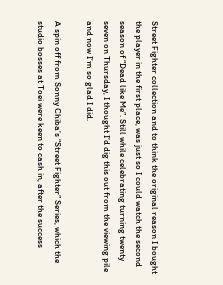Street Fighter collection and to think the original reason I bought the player in the first place, was just so I could watch the second season of “Dead like Me”. Still while celebrating turning twenty seven on Thursday, I thought I’d dig this out from the viewing pile and now I’m so glad I did.

A spin off from Sonny Chiba’s “Street Fighter” Series, which the studio bosses at Toei were keen to cash in, after the success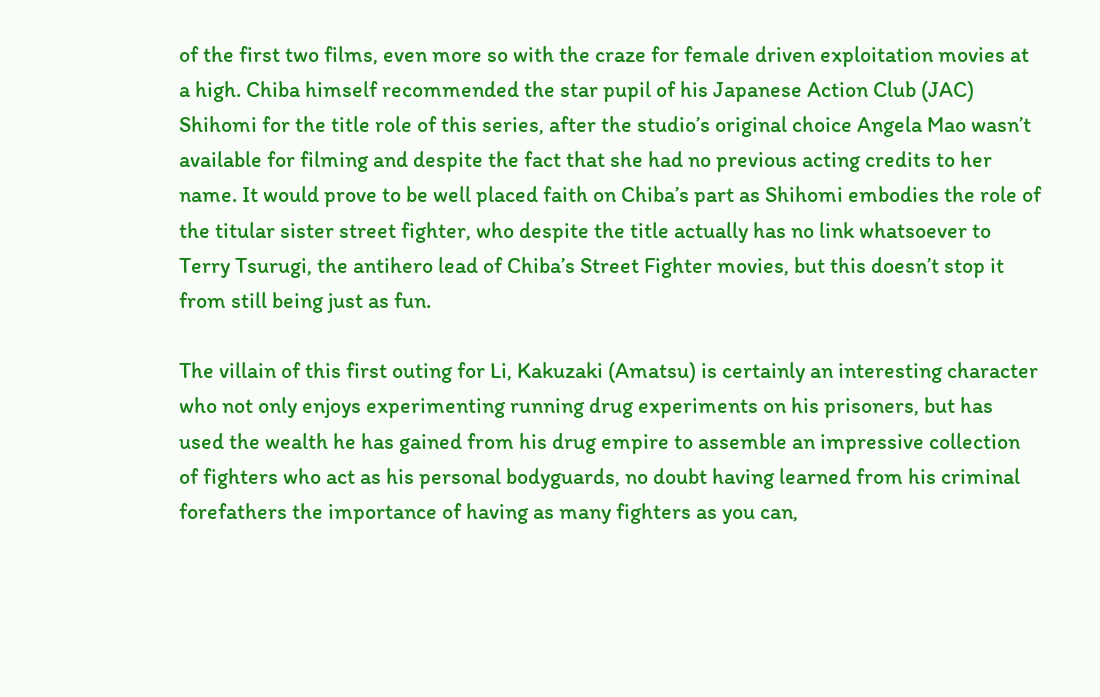of the first two films, even more so with the craze for female driven exploitation movies at a high. Chiba himself recommended the star pupil of his Japanese Action Club (JAC) Shihomi for the title role of this series, after the studio’s original choice Angela Mao wasn’t available for filming and despite the fact that she had no previous acting credits to her name. It would prove to be well placed faith on Chiba’s part as Shihomi embodies the role of the titular sister street fighter, who despite the title actually has no link whatsoever to Terry Tsurugi, the antihero lead of Chiba’s Street Fighter movies, but this doesn’t stop it from still being just as fun.

The villain of this first outing for Li, Kakuzaki (Amatsu) is certainly an interesting character who not only enjoys experimenting running drug experiments on his prisoners, but has used the wealth he has gained from his drug empire to assemble an impressive collection of fighters who act as his personal bodyguards, no doubt having learned from his criminal forefathers the importance of having as many fighters as you can,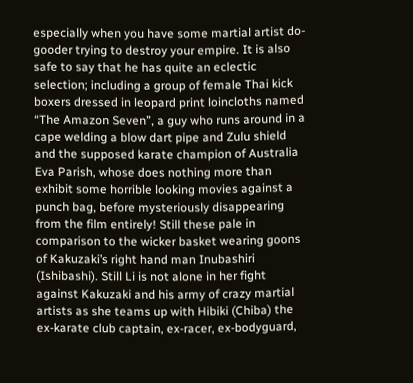especially when you have some martial artist do-gooder trying to destroy your empire. It is also safe to say that he has quite an eclectic selection; including a group of female Thai kick boxers dressed in leopard print loincloths named “The Amazon Seven”, a guy who runs around in a cape welding a blow dart pipe and Zulu shield and the supposed karate champion of Australia Eva Parish, whose does nothing more than exhibit some horrible looking movies against a punch bag, before mysteriously disappearing from the film entirely! Still these pale in comparison to the wicker basket wearing goons of Kakuzaki’s right hand man Inubashiri (Ishibashi). Still Li is not alone in her fight against Kakuzaki and his army of crazy martial artists as she teams up with Hibiki (Chiba) the ex-karate club captain, ex-racer, ex-bodyguard,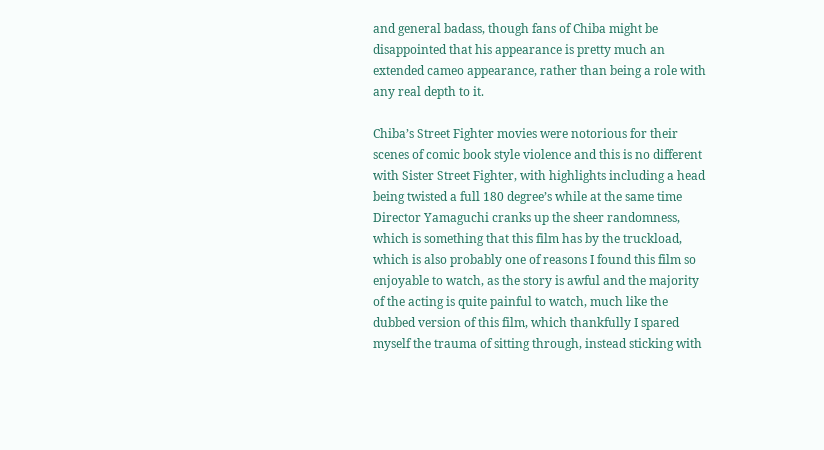and general badass, though fans of Chiba might be disappointed that his appearance is pretty much an extended cameo appearance, rather than being a role with any real depth to it.

Chiba’s Street Fighter movies were notorious for their scenes of comic book style violence and this is no different with Sister Street Fighter, with highlights including a head being twisted a full 180 degree’s while at the same time Director Yamaguchi cranks up the sheer randomness, which is something that this film has by the truckload, which is also probably one of reasons I found this film so enjoyable to watch, as the story is awful and the majority of the acting is quite painful to watch, much like the dubbed version of this film, which thankfully I spared myself the trauma of sitting through, instead sticking with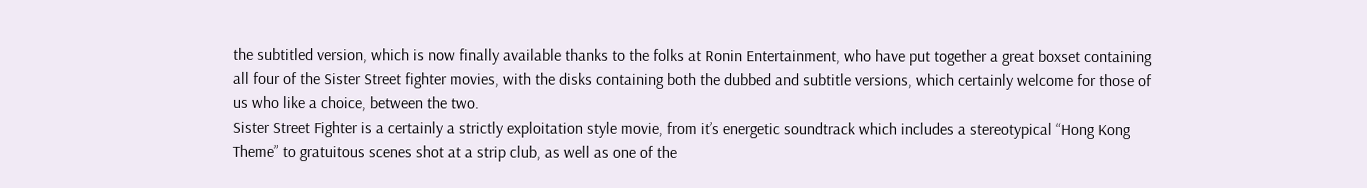the subtitled version, which is now finally available thanks to the folks at Ronin Entertainment, who have put together a great boxset containing all four of the Sister Street fighter movies, with the disks containing both the dubbed and subtitle versions, which certainly welcome for those of us who like a choice, between the two.
Sister Street Fighter is a certainly a strictly exploitation style movie, from it’s energetic soundtrack which includes a stereotypical “Hong Kong Theme” to gratuitous scenes shot at a strip club, as well as one of the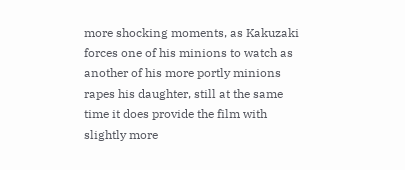more shocking moments, as Kakuzaki forces one of his minions to watch as another of his more portly minions rapes his daughter, still at the same time it does provide the film with slightly more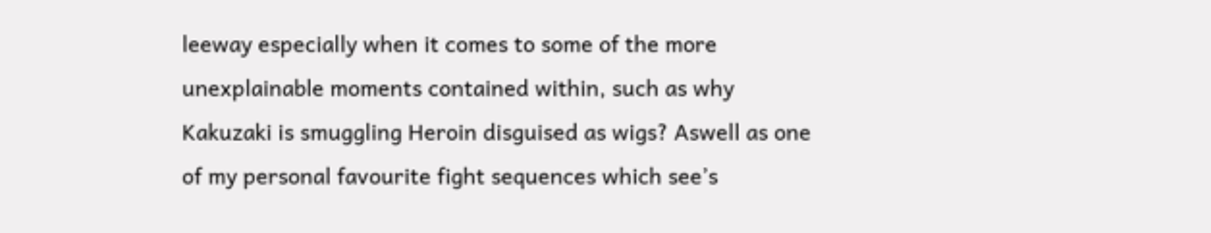leeway especially when it comes to some of the more unexplainable moments contained within, such as why Kakuzaki is smuggling Heroin disguised as wigs? Aswell as one of my personal favourite fight sequences which see’s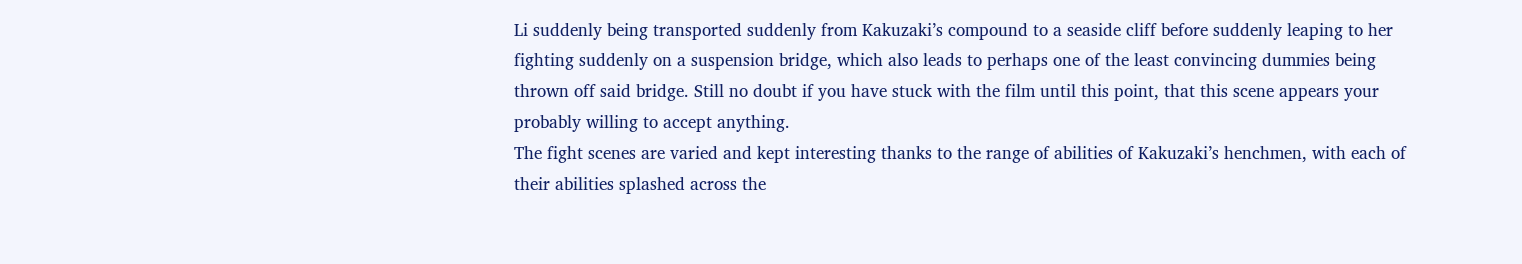Li suddenly being transported suddenly from Kakuzaki’s compound to a seaside cliff before suddenly leaping to her fighting suddenly on a suspension bridge, which also leads to perhaps one of the least convincing dummies being thrown off said bridge. Still no doubt if you have stuck with the film until this point, that this scene appears your probably willing to accept anything.
The fight scenes are varied and kept interesting thanks to the range of abilities of Kakuzaki’s henchmen, with each of their abilities splashed across the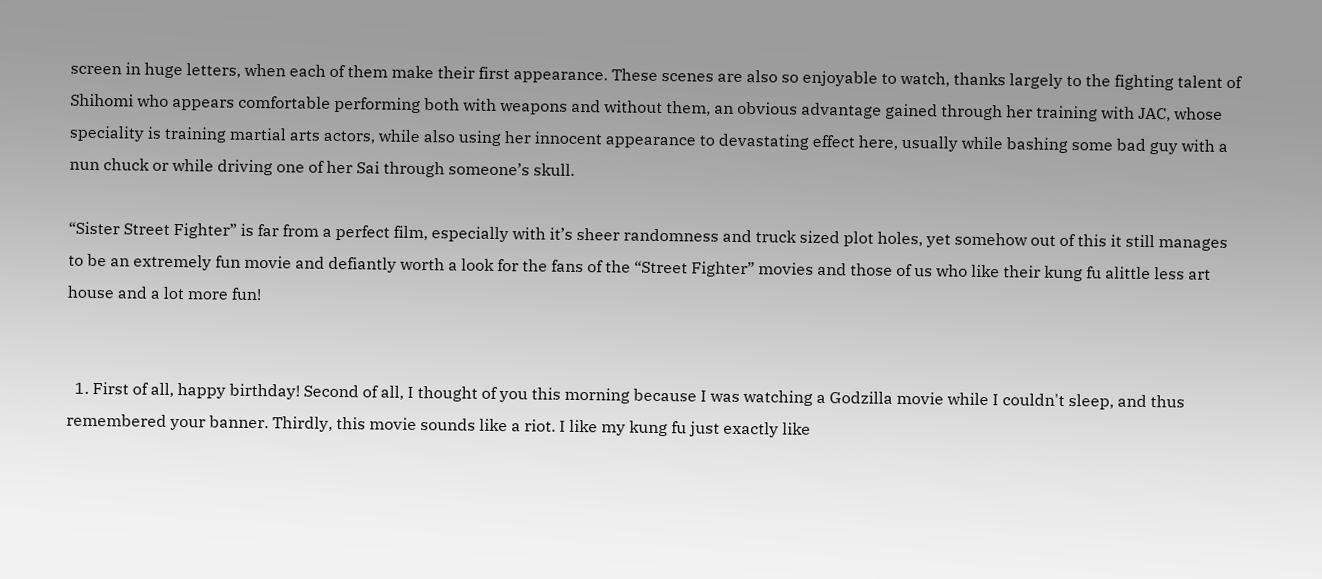screen in huge letters, when each of them make their first appearance. These scenes are also so enjoyable to watch, thanks largely to the fighting talent of Shihomi who appears comfortable performing both with weapons and without them, an obvious advantage gained through her training with JAC, whose speciality is training martial arts actors, while also using her innocent appearance to devastating effect here, usually while bashing some bad guy with a nun chuck or while driving one of her Sai through someone’s skull.

“Sister Street Fighter” is far from a perfect film, especially with it’s sheer randomness and truck sized plot holes, yet somehow out of this it still manages to be an extremely fun movie and defiantly worth a look for the fans of the “Street Fighter” movies and those of us who like their kung fu alittle less art house and a lot more fun!


  1. First of all, happy birthday! Second of all, I thought of you this morning because I was watching a Godzilla movie while I couldn't sleep, and thus remembered your banner. Thirdly, this movie sounds like a riot. I like my kung fu just exactly like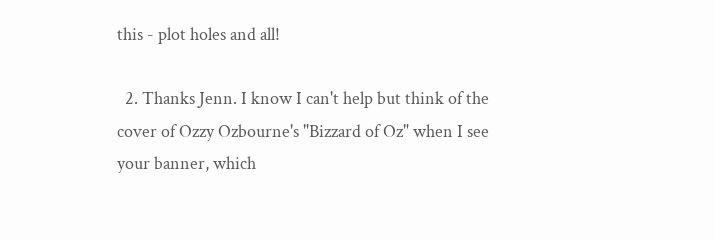this - plot holes and all!

  2. Thanks Jenn. I know I can't help but think of the cover of Ozzy Ozbourne's "Bizzard of Oz" when I see your banner, which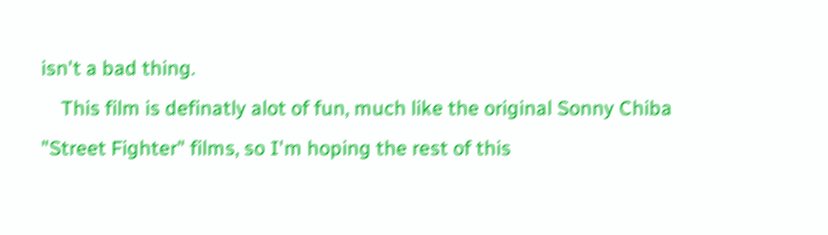isn't a bad thing.
    This film is definatly alot of fun, much like the original Sonny Chiba "Street Fighter" films, so I'm hoping the rest of this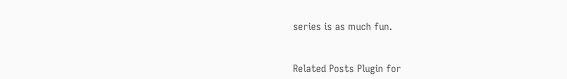series is as much fun.


Related Posts Plugin for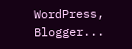WordPress, Blogger...